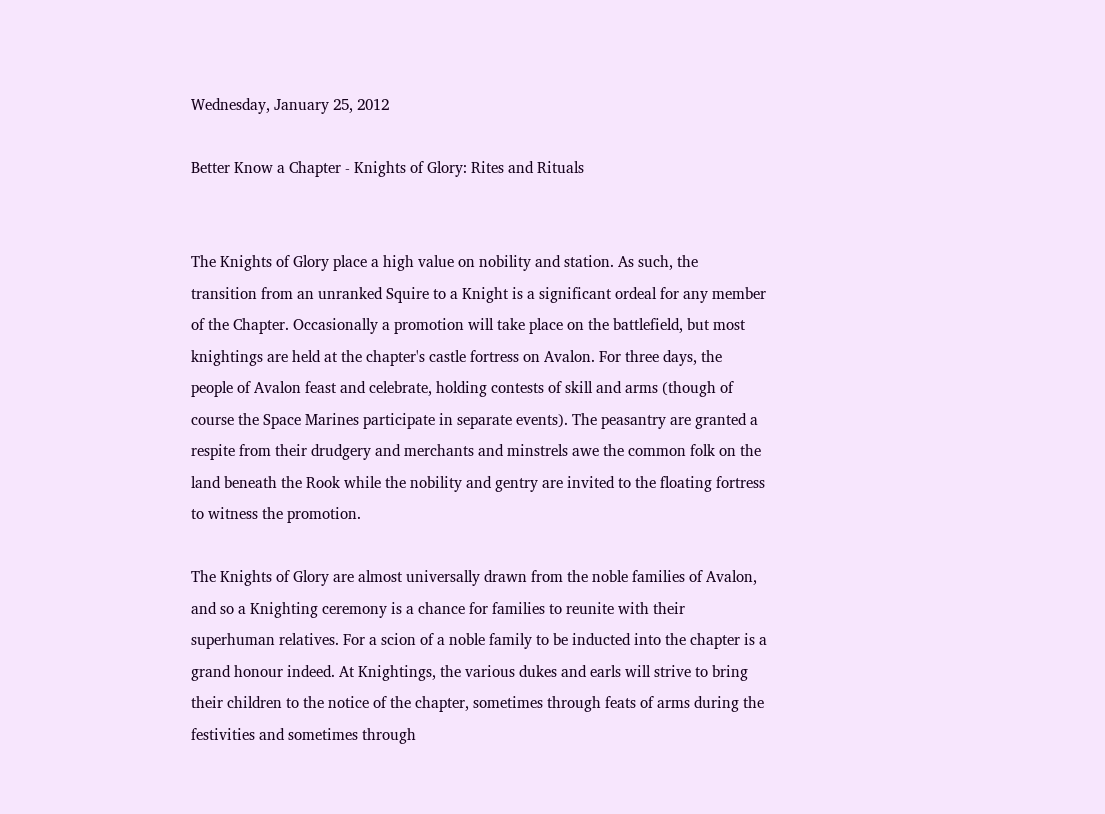Wednesday, January 25, 2012

Better Know a Chapter - Knights of Glory: Rites and Rituals


The Knights of Glory place a high value on nobility and station. As such, the transition from an unranked Squire to a Knight is a significant ordeal for any member of the Chapter. Occasionally a promotion will take place on the battlefield, but most knightings are held at the chapter's castle fortress on Avalon. For three days, the people of Avalon feast and celebrate, holding contests of skill and arms (though of course the Space Marines participate in separate events). The peasantry are granted a respite from their drudgery and merchants and minstrels awe the common folk on the land beneath the Rook while the nobility and gentry are invited to the floating fortress to witness the promotion.

The Knights of Glory are almost universally drawn from the noble families of Avalon, and so a Knighting ceremony is a chance for families to reunite with their superhuman relatives. For a scion of a noble family to be inducted into the chapter is a grand honour indeed. At Knightings, the various dukes and earls will strive to bring their children to the notice of the chapter, sometimes through feats of arms during the festivities and sometimes through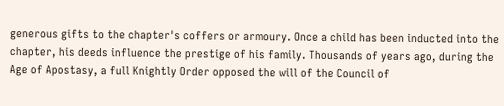generous gifts to the chapter's coffers or armoury. Once a child has been inducted into the chapter, his deeds influence the prestige of his family. Thousands of years ago, during the Age of Apostasy, a full Knightly Order opposed the will of the Council of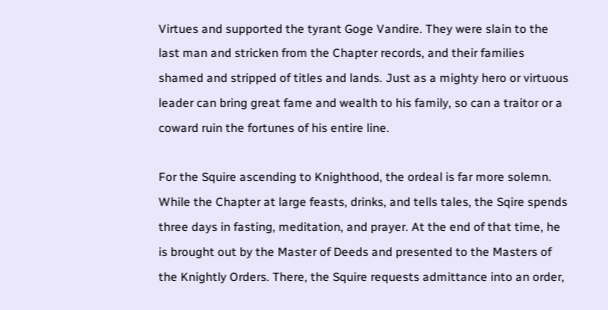Virtues and supported the tyrant Goge Vandire. They were slain to the last man and stricken from the Chapter records, and their families shamed and stripped of titles and lands. Just as a mighty hero or virtuous leader can bring great fame and wealth to his family, so can a traitor or a coward ruin the fortunes of his entire line.

For the Squire ascending to Knighthood, the ordeal is far more solemn. While the Chapter at large feasts, drinks, and tells tales, the Sqire spends three days in fasting, meditation, and prayer. At the end of that time, he is brought out by the Master of Deeds and presented to the Masters of the Knightly Orders. There, the Squire requests admittance into an order,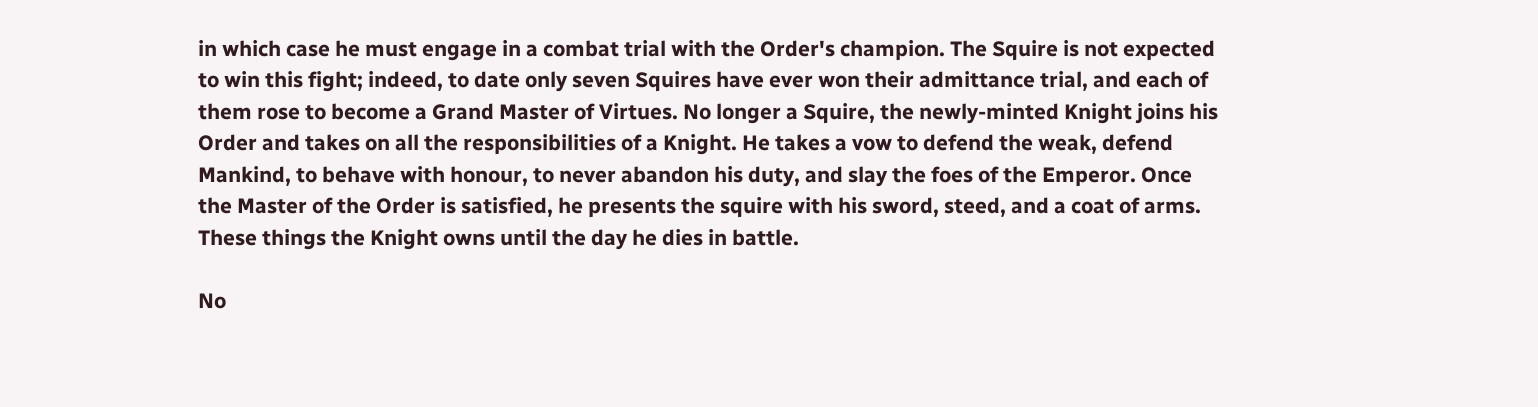in which case he must engage in a combat trial with the Order's champion. The Squire is not expected to win this fight; indeed, to date only seven Squires have ever won their admittance trial, and each of them rose to become a Grand Master of Virtues. No longer a Squire, the newly-minted Knight joins his Order and takes on all the responsibilities of a Knight. He takes a vow to defend the weak, defend Mankind, to behave with honour, to never abandon his duty, and slay the foes of the Emperor. Once the Master of the Order is satisfied, he presents the squire with his sword, steed, and a coat of arms. These things the Knight owns until the day he dies in battle.

No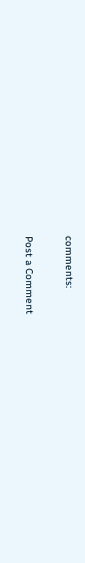comments:

Post a Comment